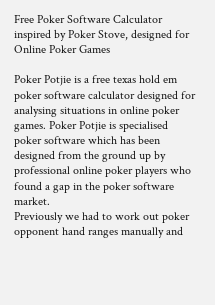Free Poker Software Calculator inspired by Poker Stove, designed for Online Poker Games

Poker Potjie is a free texas hold em poker software calculator designed for analysing situations in online poker games. Poker Potjie is specialised poker software which has been designed from the ground up by professional online poker players who found a gap in the poker software market.
Previously we had to work out poker opponent hand ranges manually and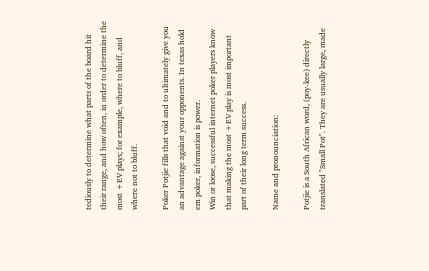tediously to determine what parts of the board hit their range, and how often, in order to determine the most +EV plays; for example, where to bluff, and where not to bluff.

Poker Potjie fills that void and to ultimately give you an advantage against your opponents. In texas hold em poker, information is power.
Win or loose, successful internet poker players know that making the most +EV play is most important part of their long term success.

Name and pronounciation:

Potjie is a South African word, (poy-kee) directly translated "Small Pot". They are usually large, made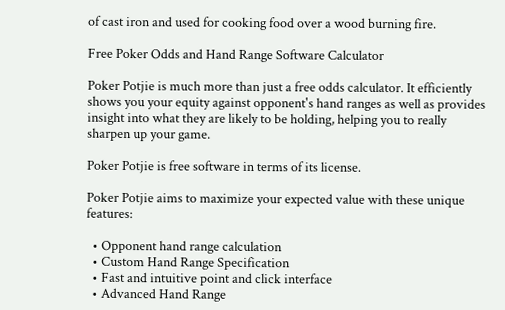of cast iron and used for cooking food over a wood burning fire.

Free Poker Odds and Hand Range Software Calculator

Poker Potjie is much more than just a free odds calculator. It efficiently shows you your equity against opponent's hand ranges as well as provides insight into what they are likely to be holding, helping you to really sharpen up your game.

Poker Potjie is free software in terms of its license.

Poker Potjie aims to maximize your expected value with these unique features:

  • Opponent hand range calculation
  • Custom Hand Range Specification
  • Fast and intuitive point and click interface
  • Advanced Hand Range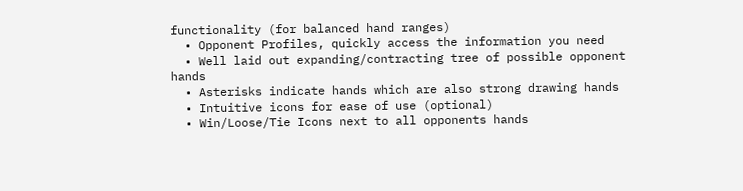functionality (for balanced hand ranges)
  • Opponent Profiles, quickly access the information you need
  • Well laid out expanding/contracting tree of possible opponent hands
  • Asterisks indicate hands which are also strong drawing hands
  • Intuitive icons for ease of use (optional)
  • Win/Loose/Tie Icons next to all opponents hands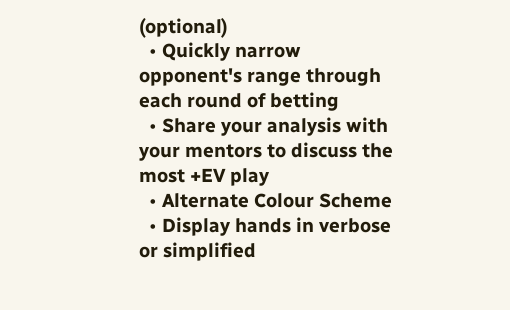(optional)
  • Quickly narrow opponent's range through each round of betting
  • Share your analysis with your mentors to discuss the most +EV play
  • Alternate Colour Scheme
  • Display hands in verbose or simplified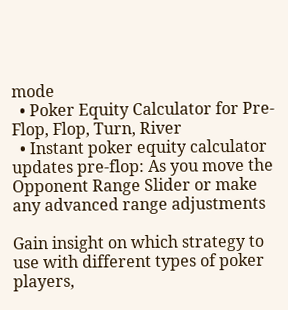mode
  • Poker Equity Calculator for Pre-Flop, Flop, Turn, River
  • Instant poker equity calculator updates pre-flop: As you move the Opponent Range Slider or make any advanced range adjustments

Gain insight on which strategy to use with different types of poker players,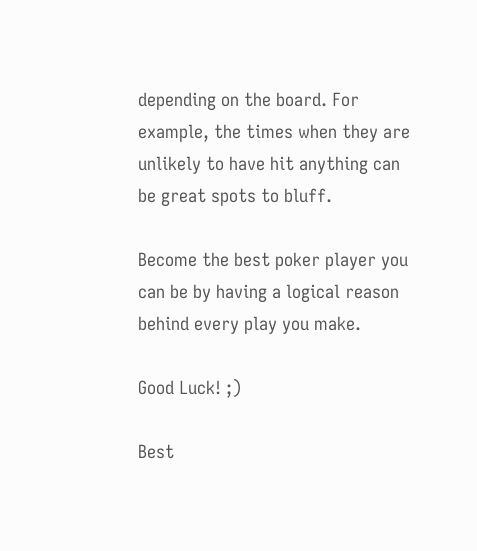depending on the board. For example, the times when they are unlikely to have hit anything can be great spots to bluff.

Become the best poker player you can be by having a logical reason behind every play you make.

Good Luck! ;)

Best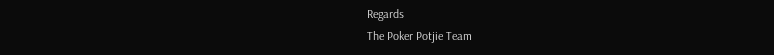Regards
The Poker Potjie Team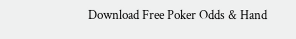Download Free Poker Odds & Hand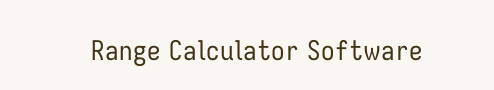Range Calculator Software